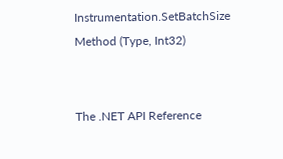Instrumentation.SetBatchSize Method (Type, Int32)


The .NET API Reference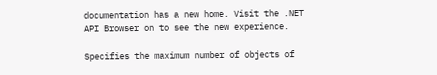documentation has a new home. Visit the .NET API Browser on to see the new experience.

Specifies the maximum number of objects of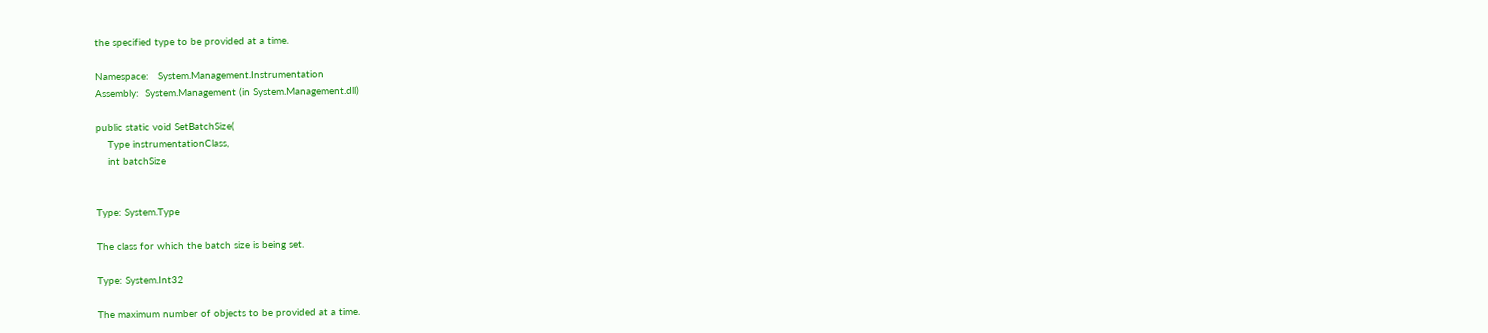the specified type to be provided at a time.

Namespace:   System.Management.Instrumentation
Assembly:  System.Management (in System.Management.dll)

public static void SetBatchSize(
    Type instrumentationClass,
    int batchSize


Type: System.Type

The class for which the batch size is being set.

Type: System.Int32

The maximum number of objects to be provided at a time.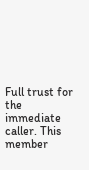Full trust for the immediate caller. This member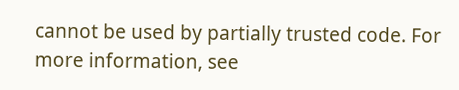cannot be used by partially trusted code. For more information, see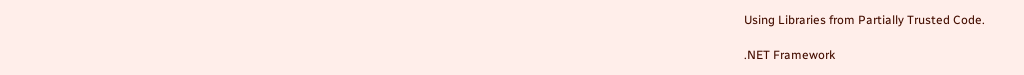Using Libraries from Partially Trusted Code.

.NET Framework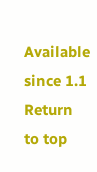Available since 1.1
Return to top